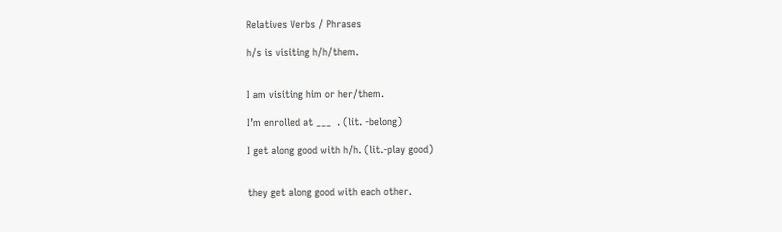Relatives Verbs / Phrases

h/s is visiting h/h/them.


I am visiting him or her/them.

I’m enrolled at ___  . (lit. -belong)

I get along good with h/h. (lit.-play good)


they get along good with each other.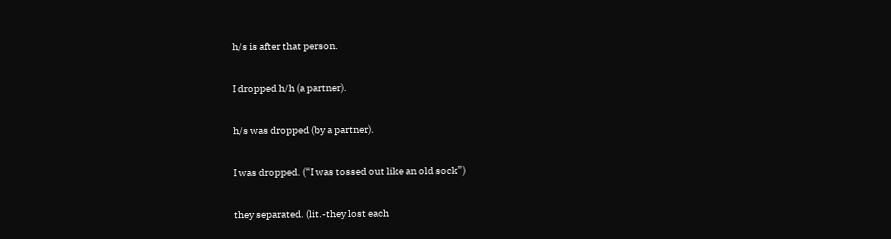h/s is after that person.


I dropped h/h (a partner).


h/s was dropped (by a partner).


I was dropped. (“I was tossed out like an old sock”)


they separated. (lit.-they lost each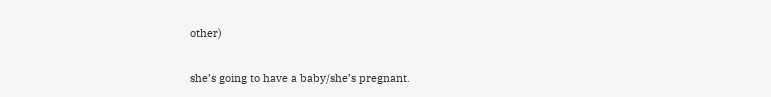other)

she’s going to have a baby/she’s pregnant.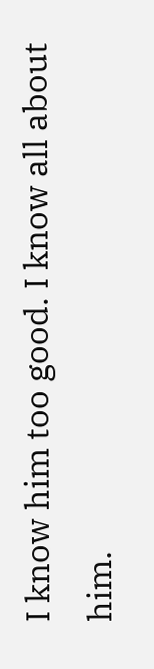I know him too good. I know all about him.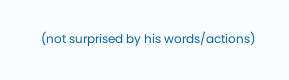(not surprised by his words/actions)